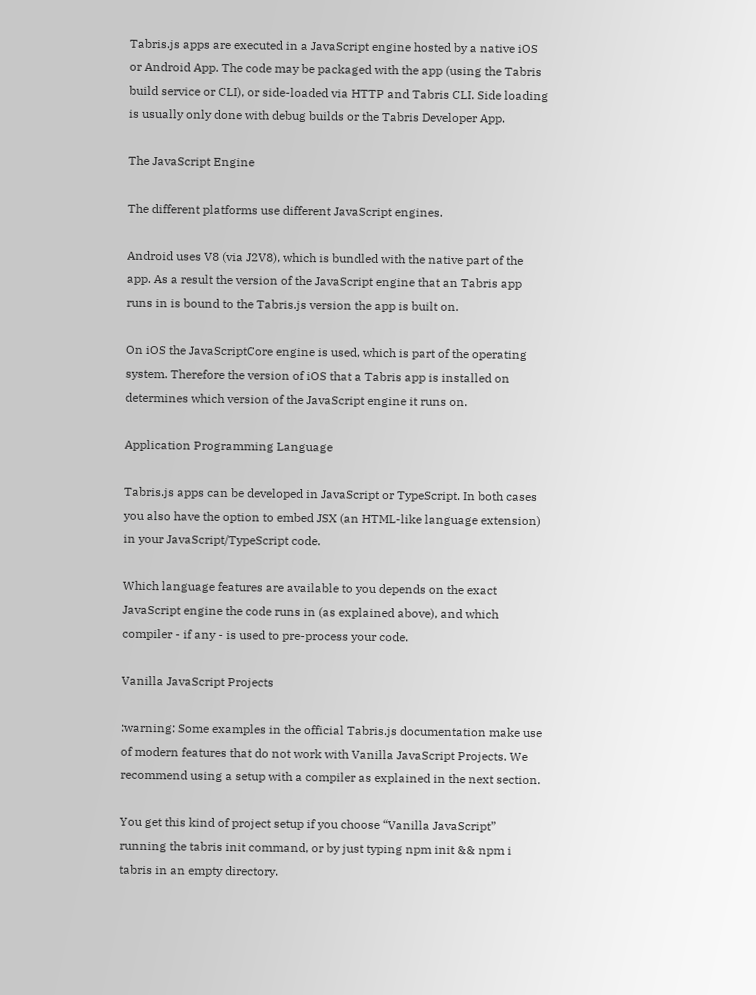Tabris.js apps are executed in a JavaScript engine hosted by a native iOS or Android App. The code may be packaged with the app (using the Tabris build service or CLI), or side-loaded via HTTP and Tabris CLI. Side loading is usually only done with debug builds or the Tabris Developer App.

The JavaScript Engine

The different platforms use different JavaScript engines.

Android uses V8 (via J2V8), which is bundled with the native part of the app. As a result the version of the JavaScript engine that an Tabris app runs in is bound to the Tabris.js version the app is built on.

On iOS the JavaScriptCore engine is used, which is part of the operating system. Therefore the version of iOS that a Tabris app is installed on determines which version of the JavaScript engine it runs on.

Application Programming Language

Tabris.js apps can be developed in JavaScript or TypeScript. In both cases you also have the option to embed JSX (an HTML-like language extension) in your JavaScript/TypeScript code.

Which language features are available to you depends on the exact JavaScript engine the code runs in (as explained above), and which compiler - if any - is used to pre-process your code.

Vanilla JavaScript Projects

:warning: Some examples in the official Tabris.js documentation make use of modern features that do not work with Vanilla JavaScript Projects. We recommend using a setup with a compiler as explained in the next section.

You get this kind of project setup if you choose “Vanilla JavaScript” running the tabris init command, or by just typing npm init && npm i tabris in an empty directory.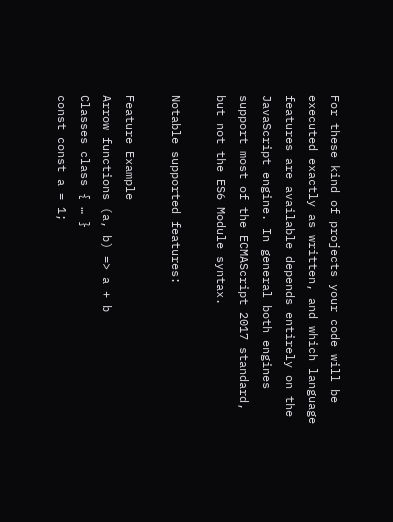For these kind of projects your code will be executed exactly as written, and which language features are available depends entirely on the JavaScript engine. In general both engines support most of the ECMAScript 2017 standard, but not the ES6 Module syntax.

Notable supported features:

Feature Example
Arrow functions (a, b) => a + b
Classes class { … }
const const a = 1;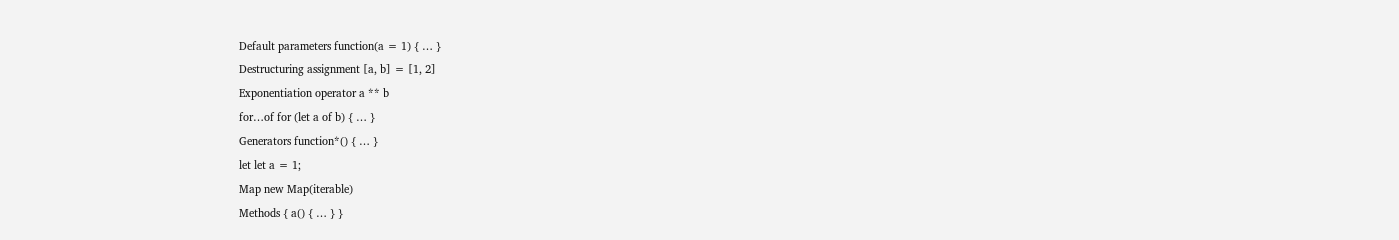Default parameters function(a = 1) { … }
Destructuring assignment [a, b] = [1, 2]
Exponentiation operator a ** b
for…of for (let a of b) { … }
Generators function*() { … }
let let a = 1;
Map new Map(iterable)
Methods { a() { … } }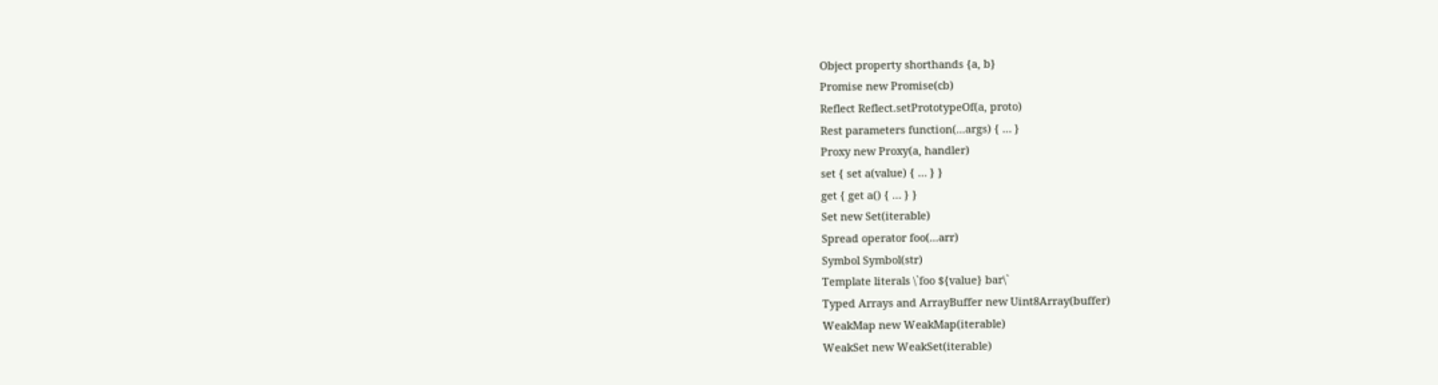Object property shorthands {a, b}
Promise new Promise(cb)
Reflect Reflect.setPrototypeOf(a, proto)
Rest parameters function(...args) { … }
Proxy new Proxy(a, handler)
set { set a(value) { … } }
get { get a() { … } }
Set new Set(iterable)
Spread operator foo(...arr)
Symbol Symbol(str)
Template literals \`foo ${value} bar\`
Typed Arrays and ArrayBuffer new Uint8Array(buffer)
WeakMap new WeakMap(iterable)
WeakSet new WeakSet(iterable)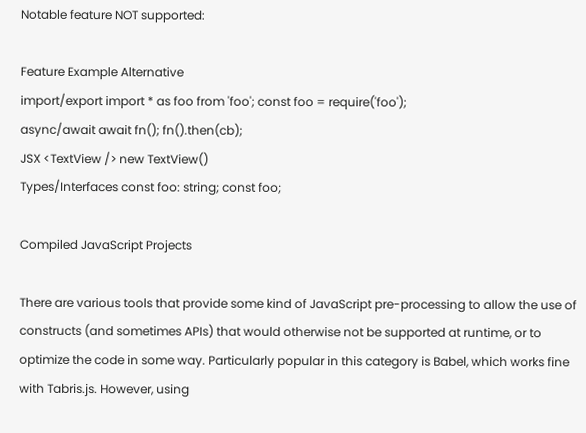Notable feature NOT supported:

Feature Example Alternative
import/export import * as foo from 'foo'; const foo = require('foo');
async/await await fn(); fn().then(cb);
JSX <TextView /> new TextView()
Types/Interfaces const foo: string; const foo;

Compiled JavaScript Projects

There are various tools that provide some kind of JavaScript pre-processing to allow the use of constructs (and sometimes APIs) that would otherwise not be supported at runtime, or to optimize the code in some way. Particularly popular in this category is Babel, which works fine with Tabris.js. However, using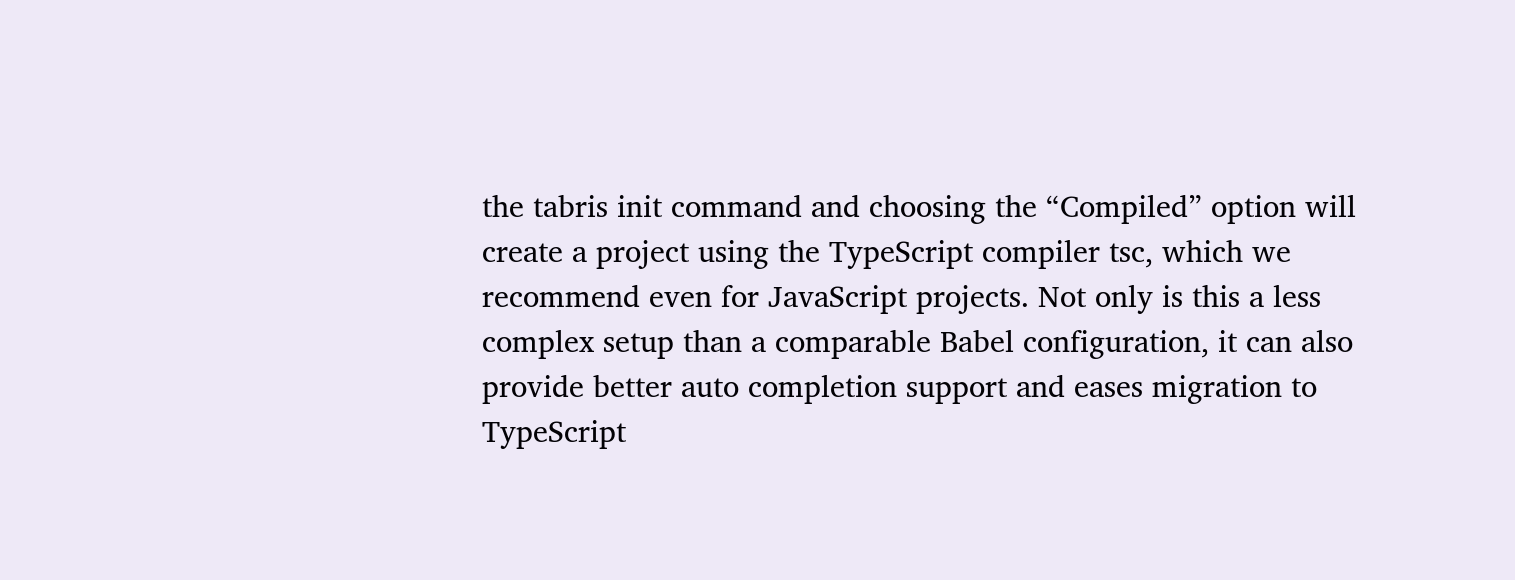the tabris init command and choosing the “Compiled” option will create a project using the TypeScript compiler tsc, which we recommend even for JavaScript projects. Not only is this a less complex setup than a comparable Babel configuration, it can also provide better auto completion support and eases migration to TypeScript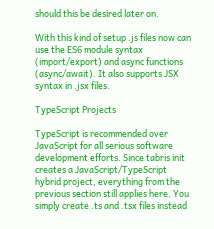should this be desired later on.

With this kind of setup .js files now can use the ES6 module syntax (import/export) and async functions (async/await). It also supports JSX syntax in .jsx files.

TypeScript Projects

TypeScript is recommended over JavaScript for all serious software development efforts. Since tabris init creates a JavaScript/TypeScript hybrid project, everything from the previous section still applies here. You simply create .ts and .tsx files instead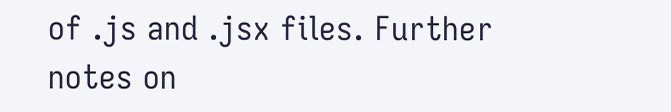of .js and .jsx files. Further notes on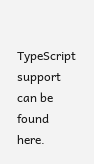TypeScript support can be found here.